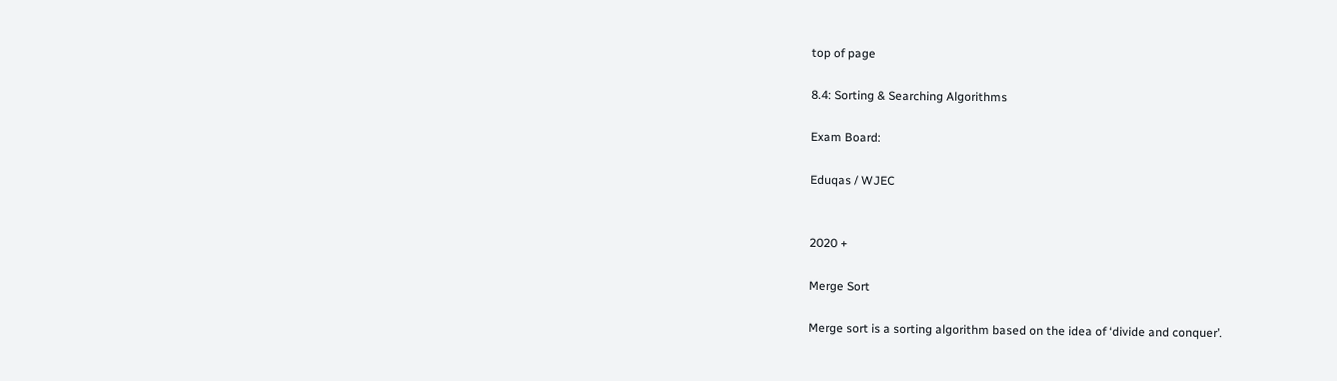top of page

8.4: Sorting & Searching Algorithms

Exam Board:

Eduqas / WJEC


2020 +

Merge Sort

Merge sort is a sorting algorithm based on the idea of ‘divide and conquer’.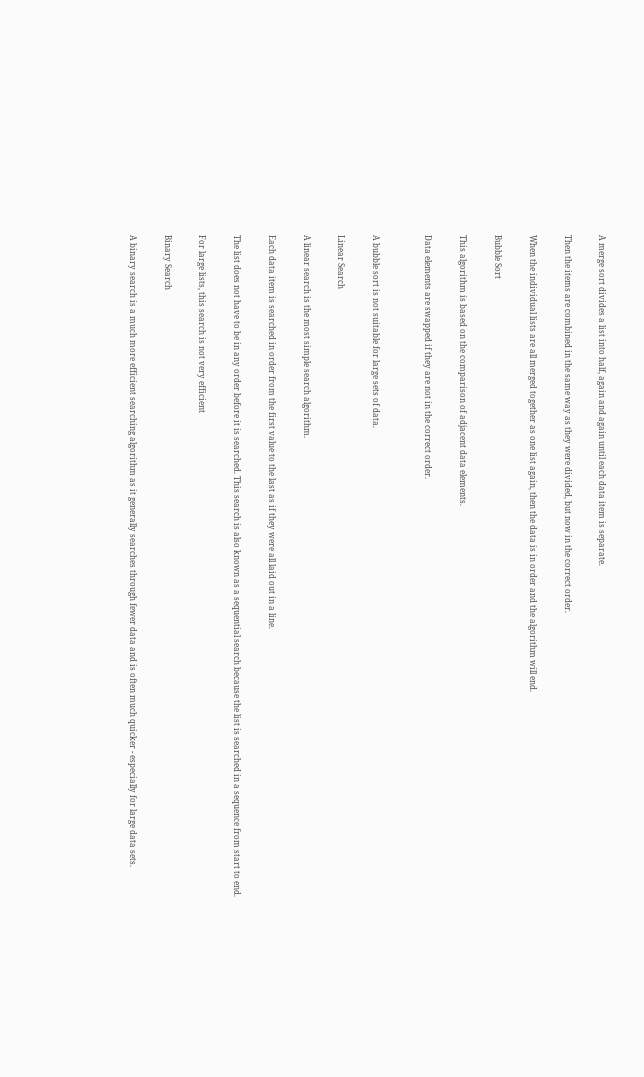A merge sort divides a list into half, again and again until each data item is separate.

Then the items are combined in the same way as they were divided, but now in the correct order.

When the individual lists are all merged together as one list again, then the data is in order and the algorithm will end.

Bubble Sort

This algorithm is based on the comparison of adjacent data elements.

Data elements are swapped if they are not in the correct order.


A bubble sort is not suitable for large sets of data.

Linear Search

A linear search is the most simple search algorithm.

Each data item is searched in order from the first value to the last as if they were all laid out in a line.

The list does not have to be in any order before it is searched. This search is also known as a sequential search because the list is searched in a sequence from start to end.

For large lists, this search is not very efficient

Binary Search

A binary search is a much more efficient searching algorithm as it generally searches through fewer data and is often much quicker - especially for large data sets.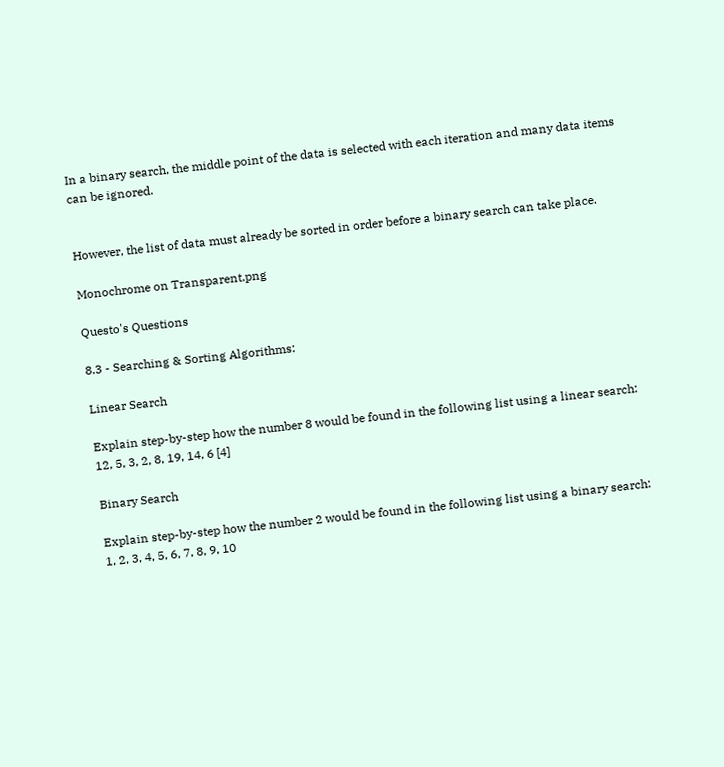In a binary search, the middle point of the data is selected with each iteration and many data items can be ignored.


However, the list of data must already be sorted in order before a binary search can take place.

Monochrome on Transparent.png

Questo's Questions

8.3 - Searching & Sorting Algorithms:

Linear Search

Explain step-by-step how the number 8 would be found in the following list using a linear search:
12, 5, 3, 2, 8, 19, 14, 6 [4]

Binary Search

Explain step-by-step how the number 2 would be found in the following list using a binary search:
1, 2, 3, 4, 5, 6, 7, 8, 9, 10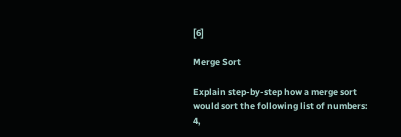[6]

Merge Sort

Explain step-by-step how a merge sort would sort the following list of numbers:
4,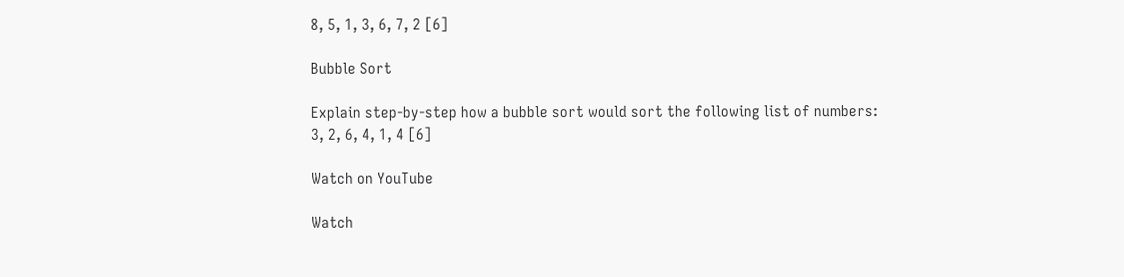8, 5, 1, 3, 6, 7, 2 [6]

Bubble Sort

Explain step-by-step how a bubble sort would sort the following list of numbers:
3, 2, 6, 4, 1, 4 [6]

Watch on YouTube

Watch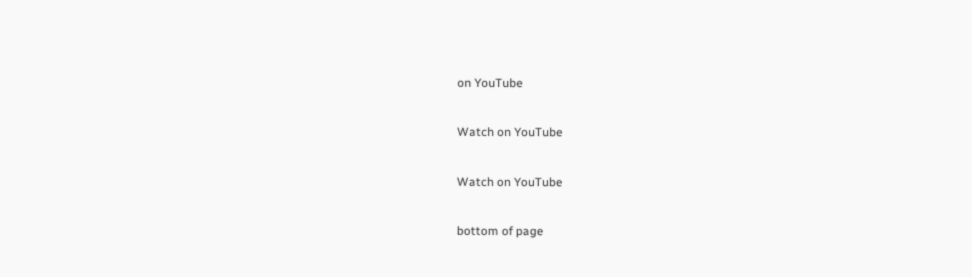on YouTube

Watch on YouTube

Watch on YouTube

bottom of page